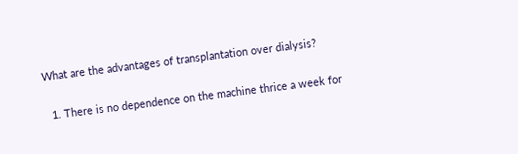What are the advantages of transplantation over dialysis?

  1. There is no dependence on the machine thrice a week for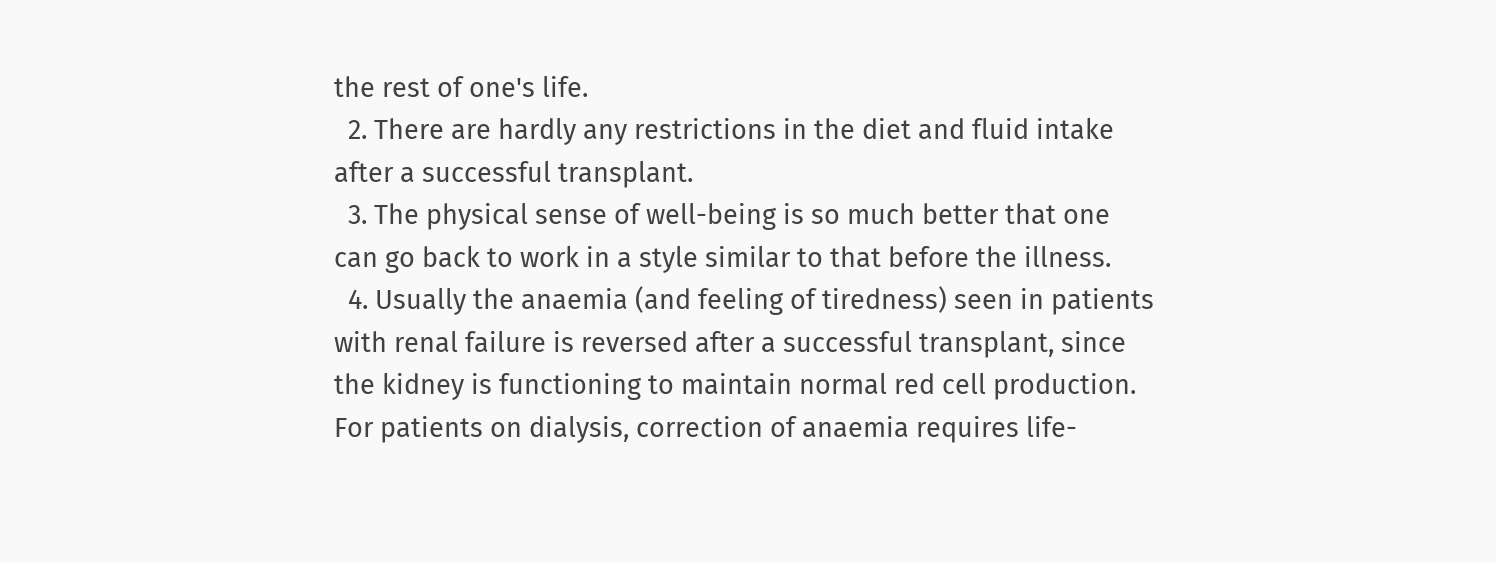the rest of one's life.
  2. There are hardly any restrictions in the diet and fluid intake after a successful transplant.
  3. The physical sense of well-being is so much better that one can go back to work in a style similar to that before the illness.
  4. Usually the anaemia (and feeling of tiredness) seen in patients with renal failure is reversed after a successful transplant, since the kidney is functioning to maintain normal red cell production. For patients on dialysis, correction of anaemia requires life-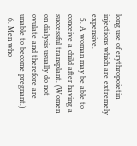long use of erythropoietin injections which are extremely expensive.
  5. A woman may be able to conceive a child after having a successful transplant. (Women on dialysis usually do not ovulate and therefore are unable to become pregnant.)
  6. Men who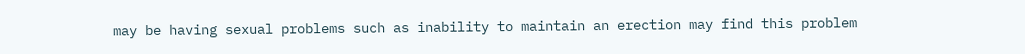may be having sexual problems such as inability to maintain an erection may find this problem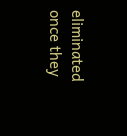eliminated once they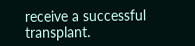receive a successful transplant.